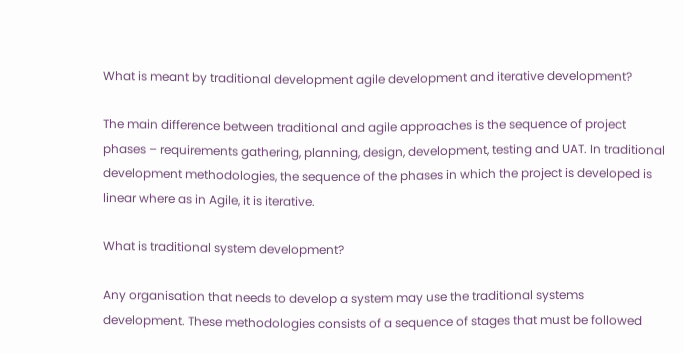What is meant by traditional development agile development and iterative development?

The main difference between traditional and agile approaches is the sequence of project phases – requirements gathering, planning, design, development, testing and UAT. In traditional development methodologies, the sequence of the phases in which the project is developed is linear where as in Agile, it is iterative.

What is traditional system development?

Any organisation that needs to develop a system may use the traditional systems development. These methodologies consists of a sequence of stages that must be followed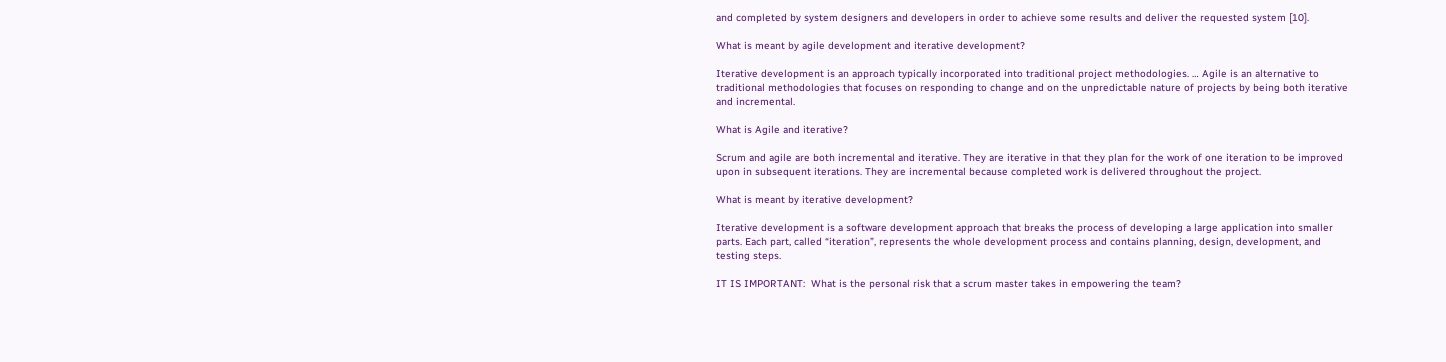and completed by system designers and developers in order to achieve some results and deliver the requested system [10].

What is meant by agile development and iterative development?

Iterative development is an approach typically incorporated into traditional project methodologies. … Agile is an alternative to traditional methodologies that focuses on responding to change and on the unpredictable nature of projects by being both iterative and incremental.

What is Agile and iterative?

Scrum and agile are both incremental and iterative. They are iterative in that they plan for the work of one iteration to be improved upon in subsequent iterations. They are incremental because completed work is delivered throughout the project.

What is meant by iterative development?

Iterative development is a software development approach that breaks the process of developing a large application into smaller parts. Each part, called “iteration”, represents the whole development process and contains planning, design, development, and testing steps.

IT IS IMPORTANT:  What is the personal risk that a scrum master takes in empowering the team?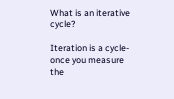What is an iterative cycle?

Iteration is a cycle-once you measure the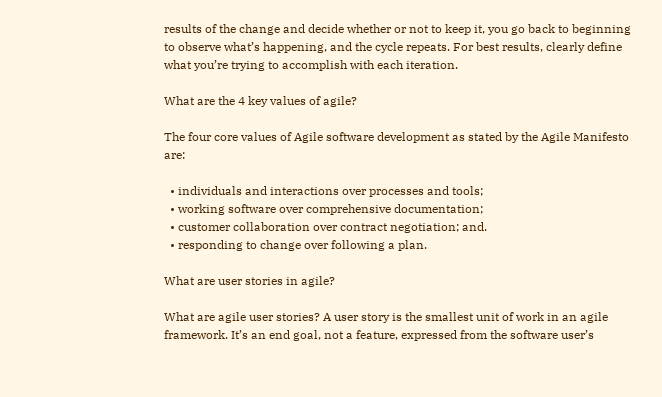results of the change and decide whether or not to keep it, you go back to beginning to observe what’s happening, and the cycle repeats. For best results, clearly define what you’re trying to accomplish with each iteration.

What are the 4 key values of agile?

The four core values of Agile software development as stated by the Agile Manifesto are:

  • individuals and interactions over processes and tools;
  • working software over comprehensive documentation;
  • customer collaboration over contract negotiation; and.
  • responding to change over following a plan.

What are user stories in agile?

What are agile user stories? A user story is the smallest unit of work in an agile framework. It’s an end goal, not a feature, expressed from the software user’s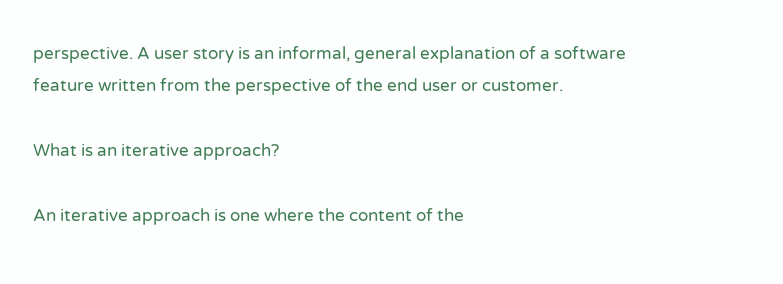perspective. A user story is an informal, general explanation of a software feature written from the perspective of the end user or customer.

What is an iterative approach?

An iterative approach is one where the content of the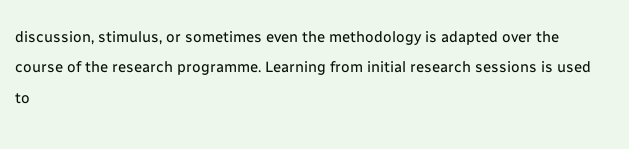discussion, stimulus, or sometimes even the methodology is adapted over the course of the research programme. Learning from initial research sessions is used to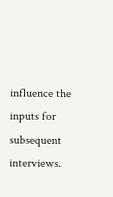influence the inputs for subsequent interviews.